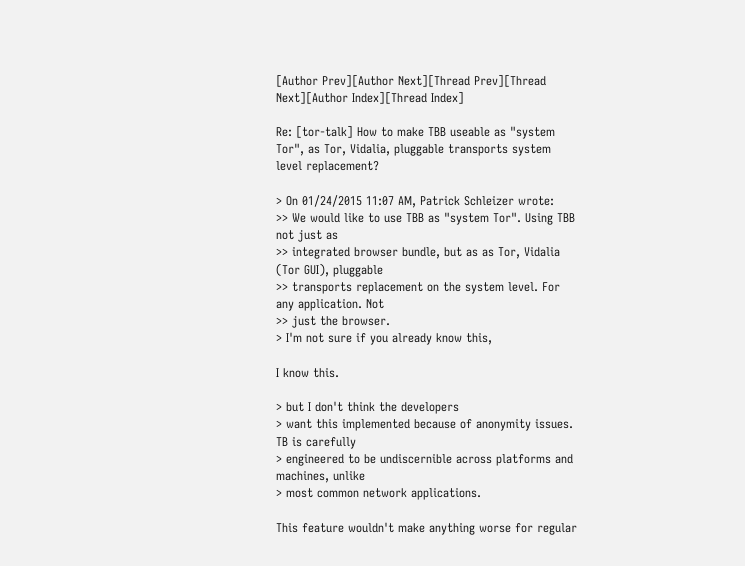[Author Prev][Author Next][Thread Prev][Thread Next][Author Index][Thread Index]

Re: [tor-talk] How to make TBB useable as "system Tor", as Tor, Vidalia, pluggable transports system level replacement?

> On 01/24/2015 11:07 AM, Patrick Schleizer wrote:
>> We would like to use TBB as "system Tor". Using TBB not just as
>> integrated browser bundle, but as as Tor, Vidalia (Tor GUI), pluggable
>> transports replacement on the system level. For any application. Not
>> just the browser.
> I'm not sure if you already know this,

I know this.

> but I don't think the developers
> want this implemented because of anonymity issues. TB is carefully
> engineered to be undiscernible across platforms and machines, unlike
> most common network applications.

This feature wouldn't make anything worse for regular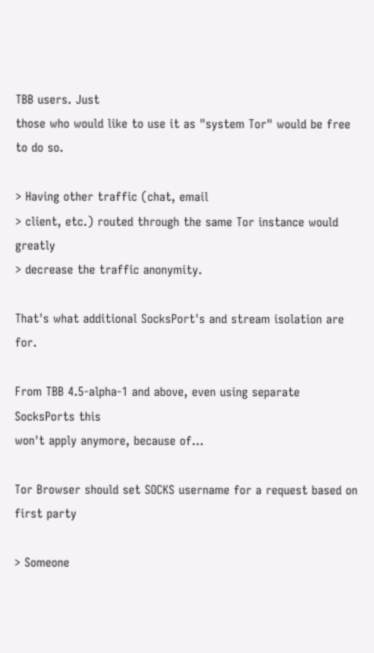TBB users. Just
those who would like to use it as "system Tor" would be free to do so.

> Having other traffic (chat, email
> client, etc.) routed through the same Tor instance would greatly
> decrease the traffic anonymity.

That's what additional SocksPort's and stream isolation are for.

From TBB 4.5-alpha-1 and above, even using separate SocksPorts this
won't apply anymore, because of...

Tor Browser should set SOCKS username for a request based on first party

> Someone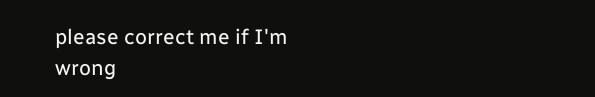please correct me if I'm wrong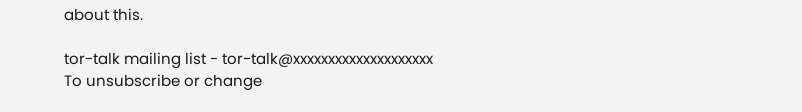about this.

tor-talk mailing list - tor-talk@xxxxxxxxxxxxxxxxxxxx
To unsubscribe or change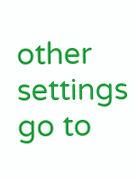other settings go to